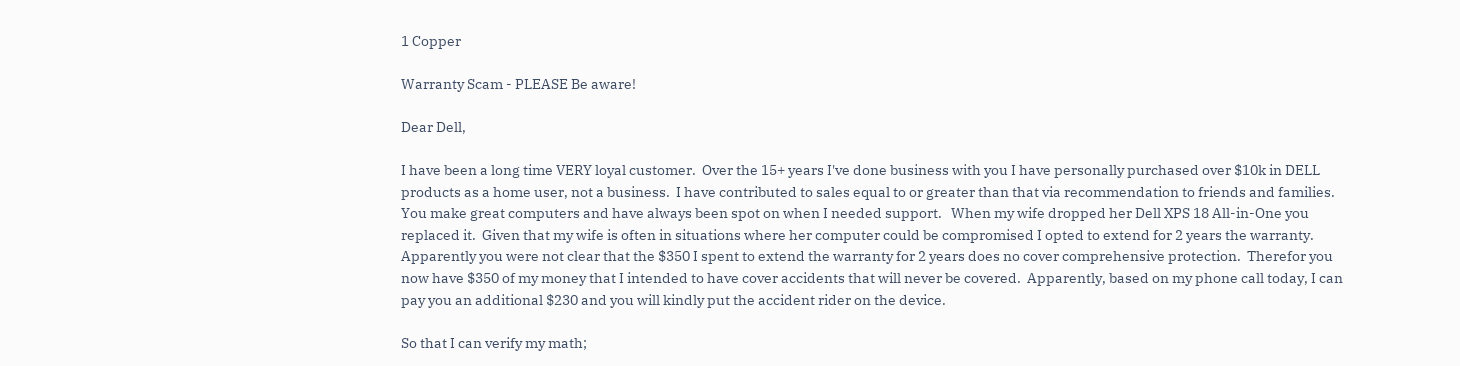1 Copper

Warranty Scam - PLEASE Be aware!

Dear Dell,

I have been a long time VERY loyal customer.  Over the 15+ years I've done business with you I have personally purchased over $10k in DELL products as a home user, not a business.  I have contributed to sales equal to or greater than that via recommendation to friends and families.  You make great computers and have always been spot on when I needed support.   When my wife dropped her Dell XPS 18 All-in-One you replaced it.  Given that my wife is often in situations where her computer could be compromised I opted to extend for 2 years the warranty.  Apparently you were not clear that the $350 I spent to extend the warranty for 2 years does no cover comprehensive protection.  Therefor you now have $350 of my money that I intended to have cover accidents that will never be covered.  Apparently, based on my phone call today, I can pay you an additional $230 and you will kindly put the accident rider on the device.

So that I can verify my math;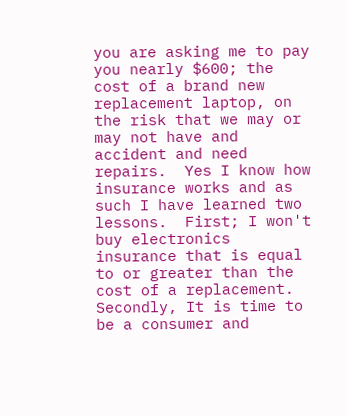you are asking me to pay you nearly $600; the cost of a brand new replacement laptop, on the risk that we may or may not have and accident and need repairs.  Yes I know how insurance works and as such I have learned two lessons.  First; I won't buy electronics insurance that is equal to or greater than the cost of a replacement.  Secondly, It is time to be a consumer and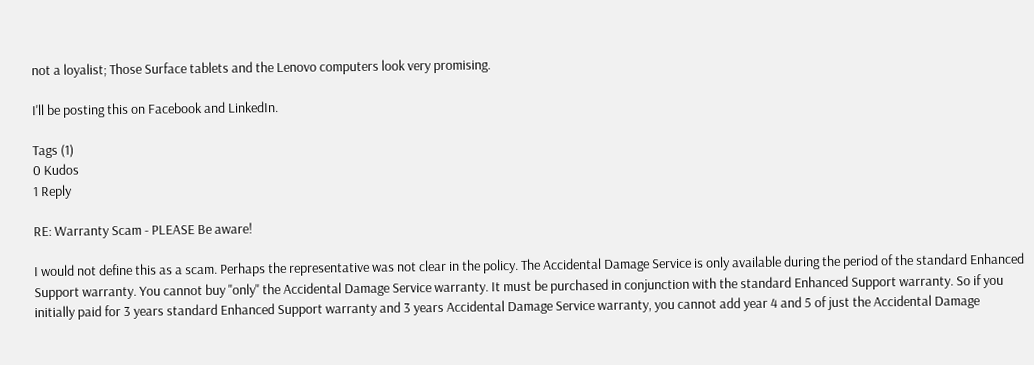not a loyalist; Those Surface tablets and the Lenovo computers look very promising.

I'll be posting this on Facebook and LinkedIn.

Tags (1)
0 Kudos
1 Reply

RE: Warranty Scam - PLEASE Be aware!

I would not define this as a scam. Perhaps the representative was not clear in the policy. The Accidental Damage Service is only available during the period of the standard Enhanced Support warranty. You cannot buy "only" the Accidental Damage Service warranty. It must be purchased in conjunction with the standard Enhanced Support warranty. So if you initially paid for 3 years standard Enhanced Support warranty and 3 years Accidental Damage Service warranty, you cannot add year 4 and 5 of just the Accidental Damage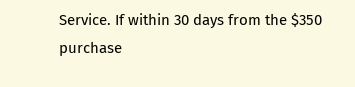Service. If within 30 days from the $350 purchase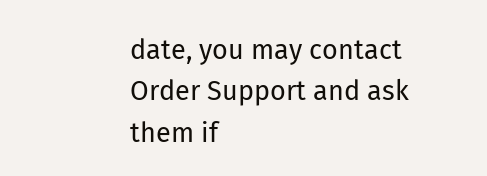date, you may contact Order Support and ask them if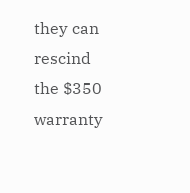they can rescind the $350 warranty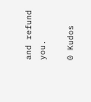and refund you.

0 Kudos